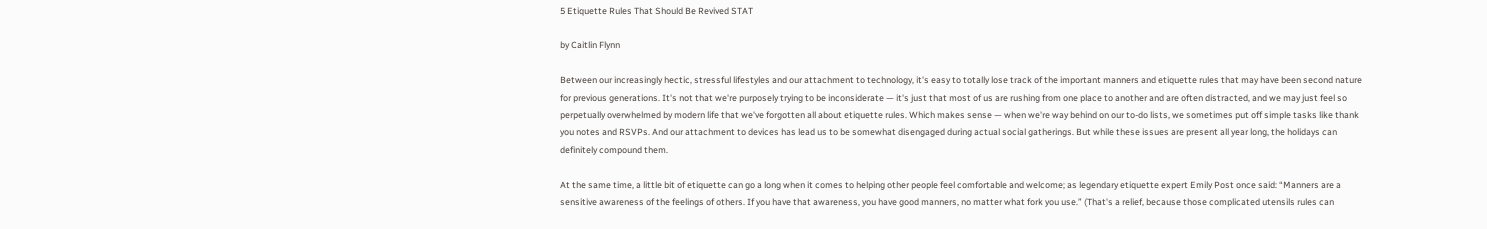5 Etiquette Rules That Should Be Revived STAT

by Caitlin Flynn

Between our increasingly hectic, stressful lifestyles and our attachment to technology, it's easy to totally lose track of the important manners and etiquette rules that may have been second nature for previous generations. It's not that we're purposely trying to be inconsiderate — it's just that most of us are rushing from one place to another and are often distracted, and we may just feel so perpetually overwhelmed by modern life that we've forgotten all about etiquette rules. Which makes sense — when we're way behind on our to-do lists, we sometimes put off simple tasks like thank you notes and RSVPs. And our attachment to devices has lead us to be somewhat disengaged during actual social gatherings. But while these issues are present all year long, the holidays can definitely compound them.

At the same time, a little bit of etiquette can go a long when it comes to helping other people feel comfortable and welcome; as legendary etiquette expert Emily Post once said: “Manners are a sensitive awareness of the feelings of others. If you have that awareness, you have good manners, no matter what fork you use.” (That's a relief, because those complicated utensils rules can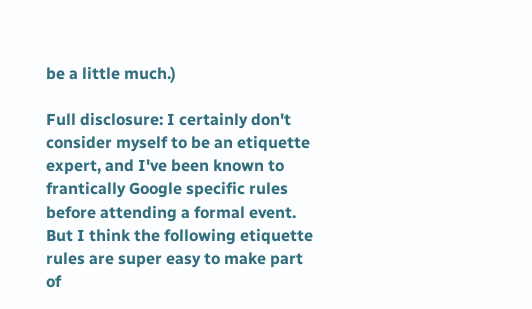be a little much.)

Full disclosure: I certainly don't consider myself to be an etiquette expert, and I've been known to frantically Google specific rules before attending a formal event. But I think the following etiquette rules are super easy to make part of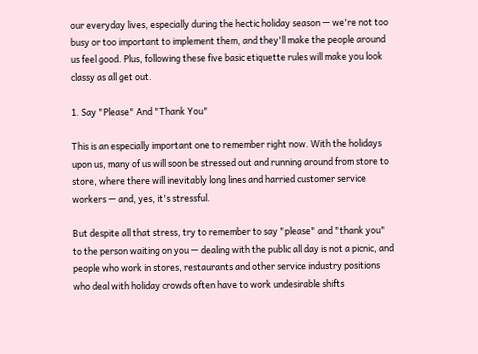our everyday lives, especially during the hectic holiday season — we're not too busy or too important to implement them, and they'll make the people around us feel good. Plus, following these five basic etiquette rules will make you look classy as all get out.

1. Say "Please" And "Thank You"

This is an especially important one to remember right now. With the holidays upon us, many of us will soon be stressed out and running around from store to store, where there will inevitably long lines and harried customer service workers — and, yes, it's stressful.

But despite all that stress, try to remember to say "please" and "thank you" to the person waiting on you — dealing with the public all day is not a picnic, and people who work in stores, restaurants and other service industry positions who deal with holiday crowds often have to work undesirable shifts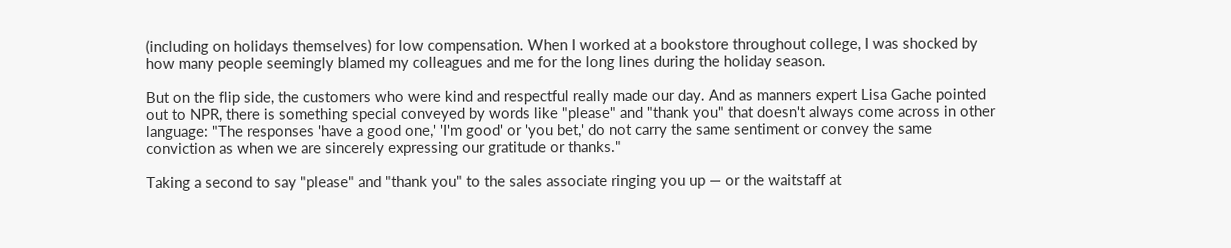(including on holidays themselves) for low compensation. When I worked at a bookstore throughout college, I was shocked by how many people seemingly blamed my colleagues and me for the long lines during the holiday season.

But on the flip side, the customers who were kind and respectful really made our day. And as manners expert Lisa Gache pointed out to NPR, there is something special conveyed by words like "please" and "thank you" that doesn't always come across in other language: "The responses 'have a good one,' 'I'm good' or 'you bet,' do not carry the same sentiment or convey the same conviction as when we are sincerely expressing our gratitude or thanks."

Taking a second to say "please" and "thank you" to the sales associate ringing you up — or the waitstaff at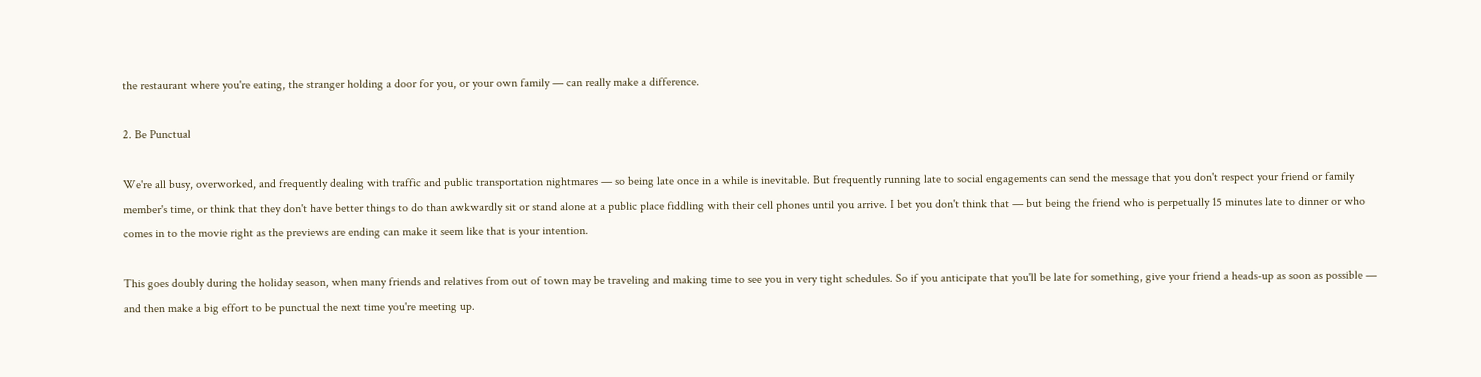the restaurant where you're eating, the stranger holding a door for you, or your own family — can really make a difference.

2. Be Punctual

We're all busy, overworked, and frequently dealing with traffic and public transportation nightmares — so being late once in a while is inevitable. But frequently running late to social engagements can send the message that you don't respect your friend or family member's time, or think that they don't have better things to do than awkwardly sit or stand alone at a public place fiddling with their cell phones until you arrive. I bet you don't think that — but being the friend who is perpetually 15 minutes late to dinner or who comes in to the movie right as the previews are ending can make it seem like that is your intention.

This goes doubly during the holiday season, when many friends and relatives from out of town may be traveling and making time to see you in very tight schedules. So if you anticipate that you'll be late for something, give your friend a heads-up as soon as possible — and then make a big effort to be punctual the next time you're meeting up.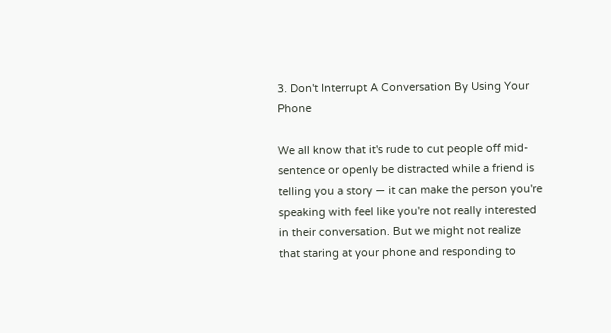3. Don't Interrupt A Conversation By Using Your Phone

We all know that it's rude to cut people off mid-sentence or openly be distracted while a friend is telling you a story — it can make the person you're speaking with feel like you're not really interested in their conversation. But we might not realize that staring at your phone and responding to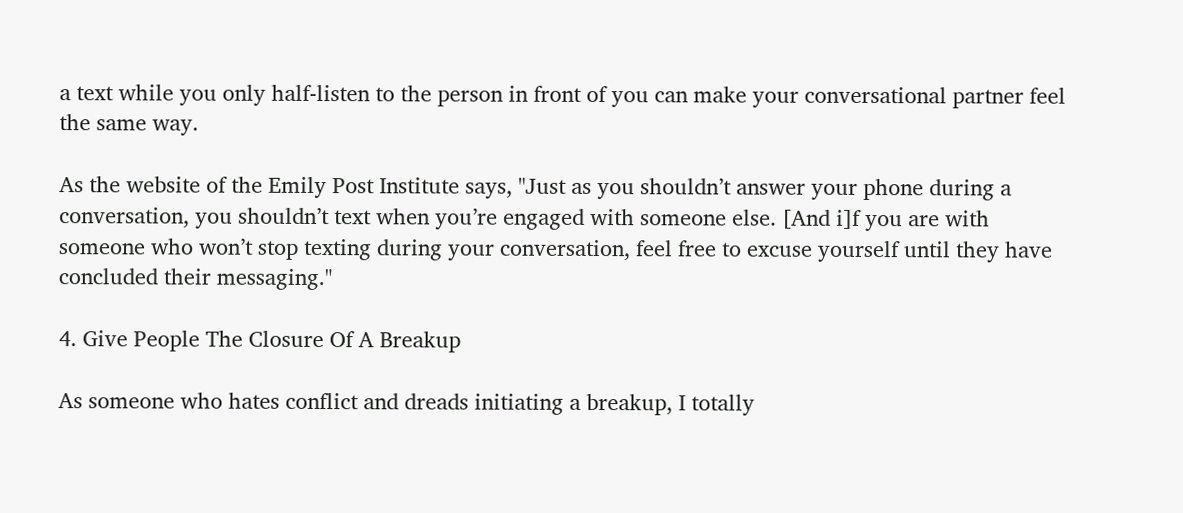a text while you only half-listen to the person in front of you can make your conversational partner feel the same way.

As the website of the Emily Post Institute says, "Just as you shouldn’t answer your phone during a conversation, you shouldn’t text when you’re engaged with someone else. [And i]f you are with someone who won’t stop texting during your conversation, feel free to excuse yourself until they have concluded their messaging."

4. Give People The Closure Of A Breakup

As someone who hates conflict and dreads initiating a breakup, I totally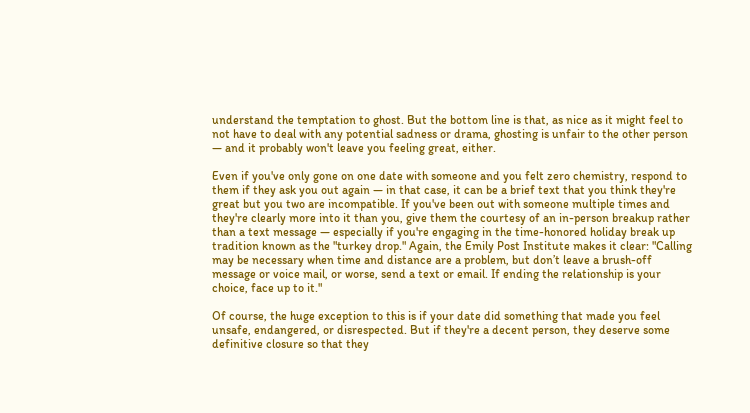understand the temptation to ghost. But the bottom line is that, as nice as it might feel to not have to deal with any potential sadness or drama, ghosting is unfair to the other person — and it probably won't leave you feeling great, either.

Even if you've only gone on one date with someone and you felt zero chemistry, respond to them if they ask you out again — in that case, it can be a brief text that you think they're great but you two are incompatible. If you've been out with someone multiple times and they're clearly more into it than you, give them the courtesy of an in-person breakup rather than a text message — especially if you're engaging in the time-honored holiday break up tradition known as the "turkey drop." Again, the Emily Post Institute makes it clear: "Calling may be necessary when time and distance are a problem, but don’t leave a brush-off message or voice mail, or worse, send a text or email. If ending the relationship is your choice, face up to it."

Of course, the huge exception to this is if your date did something that made you feel unsafe, endangered, or disrespected. But if they're a decent person, they deserve some definitive closure so that they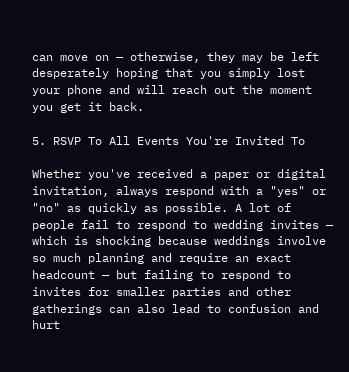can move on — otherwise, they may be left desperately hoping that you simply lost your phone and will reach out the moment you get it back.

5. RSVP To All Events You're Invited To

Whether you've received a paper or digital invitation, always respond with a "yes" or "no" as quickly as possible. A lot of people fail to respond to wedding invites — which is shocking because weddings involve so much planning and require an exact headcount — but failing to respond to invites for smaller parties and other gatherings can also lead to confusion and hurt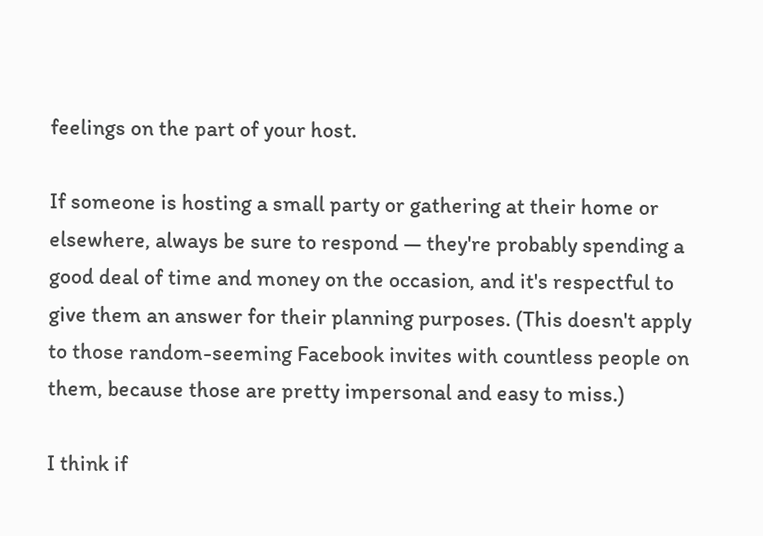feelings on the part of your host.

If someone is hosting a small party or gathering at their home or elsewhere, always be sure to respond — they're probably spending a good deal of time and money on the occasion, and it's respectful to give them an answer for their planning purposes. (This doesn't apply to those random-seeming Facebook invites with countless people on them, because those are pretty impersonal and easy to miss.)

I think if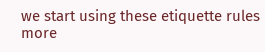we start using these etiquette rules more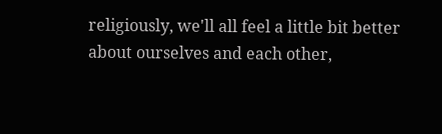religiously, we'll all feel a little bit better about ourselves and each other,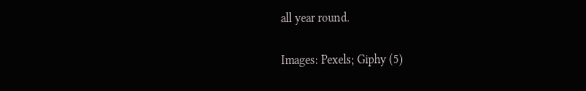all year round.

Images: Pexels; Giphy (5)